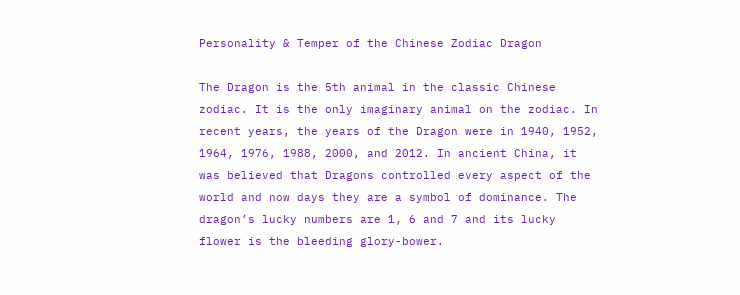Personality & Temper of the Chinese Zodiac Dragon

The Dragon is the 5th animal in the classic Chinese zodiac. It is the only imaginary animal on the zodiac. In recent years, the years of the Dragon were in 1940, 1952, 1964, 1976, 1988, 2000, and 2012. In ancient China, it was believed that Dragons controlled every aspect of the world and now days they are a symbol of dominance. The dragon’s lucky numbers are 1, 6 and 7 and its lucky flower is the bleeding glory-bower.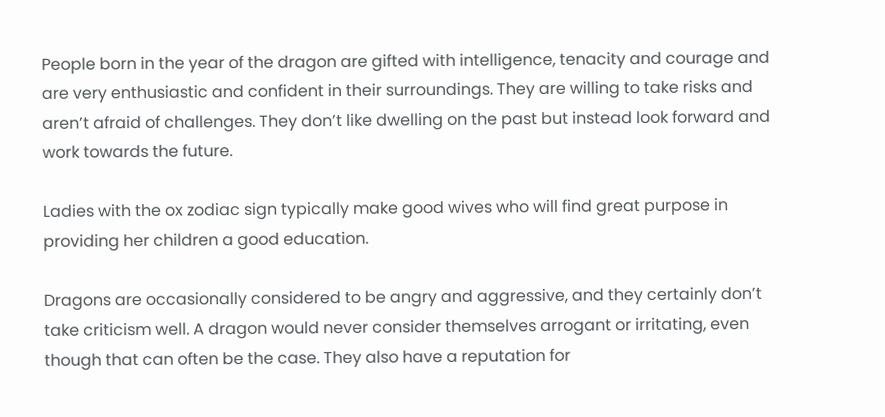People born in the year of the dragon are gifted with intelligence, tenacity and courage and are very enthusiastic and confident in their surroundings. They are willing to take risks and aren’t afraid of challenges. They don’t like dwelling on the past but instead look forward and work towards the future.

Ladies with the ox zodiac sign typically make good wives who will find great purpose in providing her children a good education.

Dragons are occasionally considered to be angry and aggressive, and they certainly don’t take criticism well. A dragon would never consider themselves arrogant or irritating, even though that can often be the case. They also have a reputation for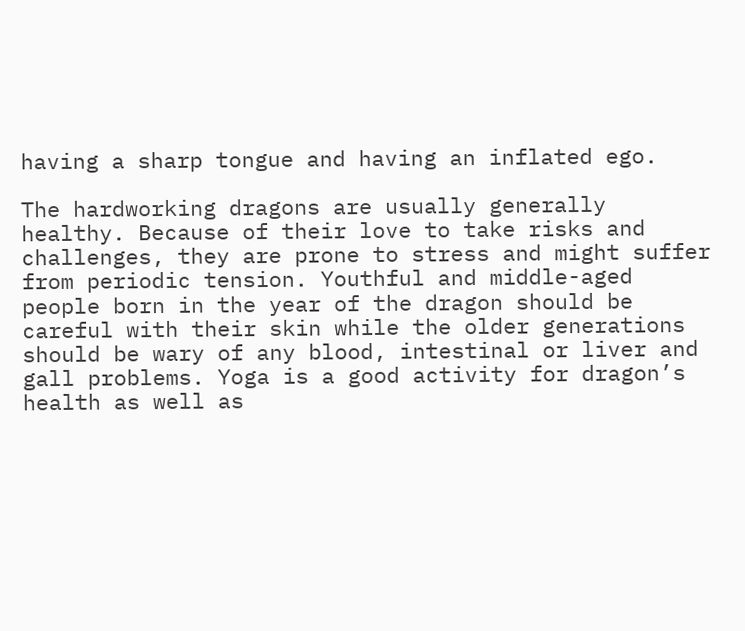having a sharp tongue and having an inflated ego.

The hardworking dragons are usually generally healthy. Because of their love to take risks and challenges, they are prone to stress and might suffer from periodic tension. Youthful and middle-aged people born in the year of the dragon should be careful with their skin while the older generations should be wary of any blood, intestinal or liver and gall problems. Yoga is a good activity for dragon’s health as well as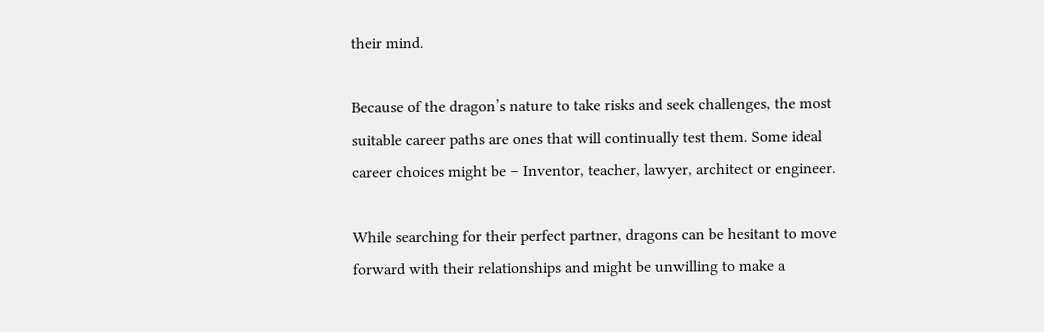their mind.

Because of the dragon’s nature to take risks and seek challenges, the most suitable career paths are ones that will continually test them. Some ideal career choices might be – Inventor, teacher, lawyer, architect or engineer.

While searching for their perfect partner, dragons can be hesitant to move forward with their relationships and might be unwilling to make a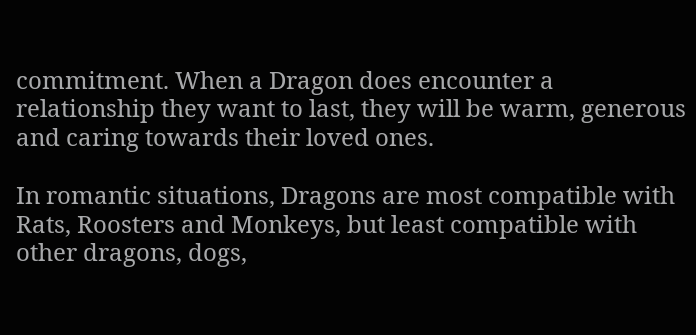commitment. When a Dragon does encounter a relationship they want to last, they will be warm, generous and caring towards their loved ones.

In romantic situations, Dragons are most compatible with Rats, Roosters and Monkeys, but least compatible with other dragons, dogs,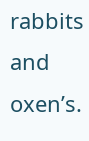rabbits and oxen’s.